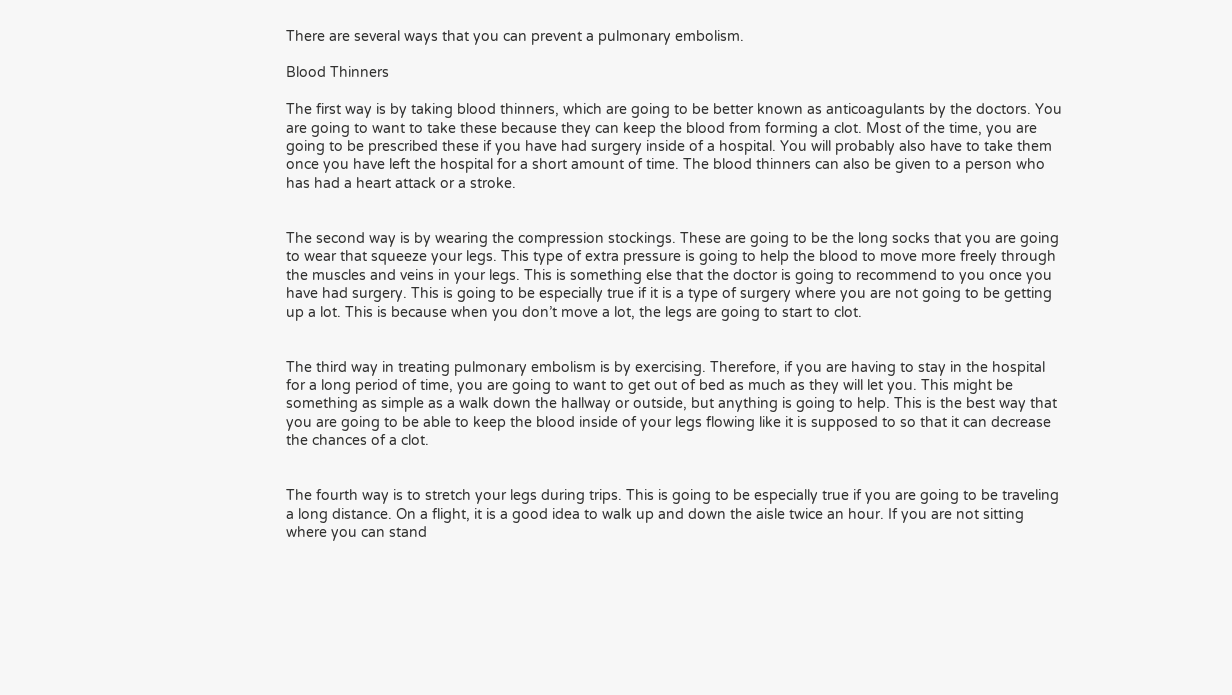There are several ways that you can prevent a pulmonary embolism.

Blood Thinners

The first way is by taking blood thinners, which are going to be better known as anticoagulants by the doctors. You are going to want to take these because they can keep the blood from forming a clot. Most of the time, you are going to be prescribed these if you have had surgery inside of a hospital. You will probably also have to take them once you have left the hospital for a short amount of time. The blood thinners can also be given to a person who has had a heart attack or a stroke.


The second way is by wearing the compression stockings. These are going to be the long socks that you are going to wear that squeeze your legs. This type of extra pressure is going to help the blood to move more freely through the muscles and veins in your legs. This is something else that the doctor is going to recommend to you once you have had surgery. This is going to be especially true if it is a type of surgery where you are not going to be getting up a lot. This is because when you don’t move a lot, the legs are going to start to clot.


The third way in treating pulmonary embolism is by exercising. Therefore, if you are having to stay in the hospital for a long period of time, you are going to want to get out of bed as much as they will let you. This might be something as simple as a walk down the hallway or outside, but anything is going to help. This is the best way that you are going to be able to keep the blood inside of your legs flowing like it is supposed to so that it can decrease the chances of a clot.


The fourth way is to stretch your legs during trips. This is going to be especially true if you are going to be traveling a long distance. On a flight, it is a good idea to walk up and down the aisle twice an hour. If you are not sitting where you can stand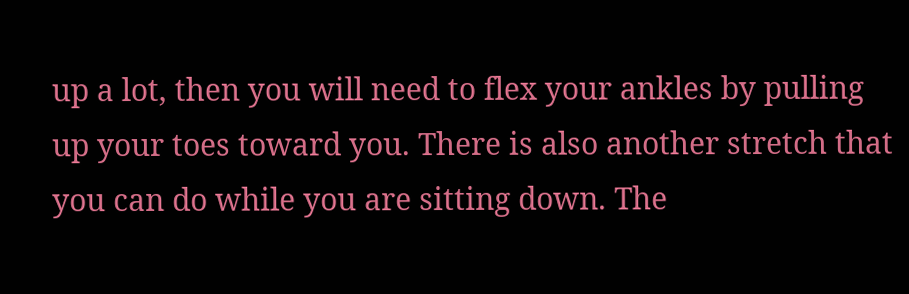up a lot, then you will need to flex your ankles by pulling up your toes toward you. There is also another stretch that you can do while you are sitting down. The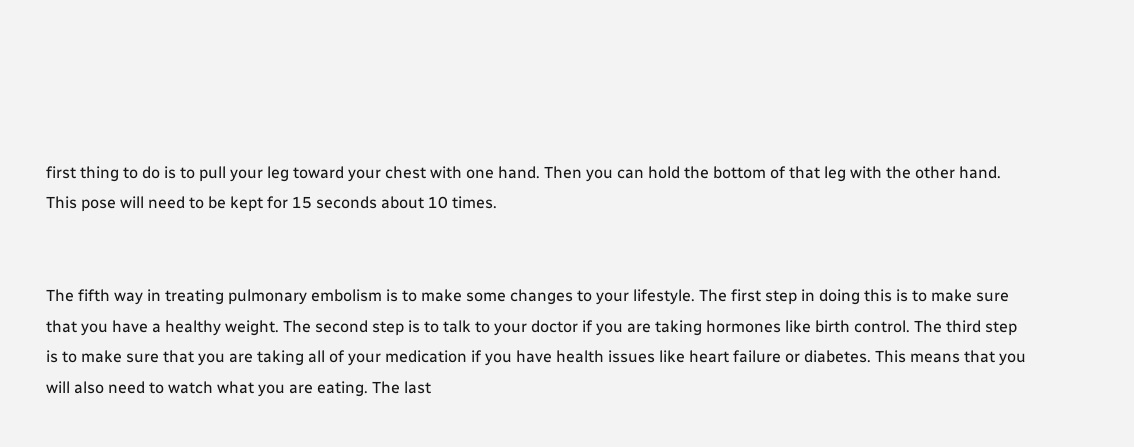first thing to do is to pull your leg toward your chest with one hand. Then you can hold the bottom of that leg with the other hand. This pose will need to be kept for 15 seconds about 10 times.


The fifth way in treating pulmonary embolism is to make some changes to your lifestyle. The first step in doing this is to make sure that you have a healthy weight. The second step is to talk to your doctor if you are taking hormones like birth control. The third step is to make sure that you are taking all of your medication if you have health issues like heart failure or diabetes. This means that you will also need to watch what you are eating. The last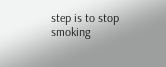step is to stop smoking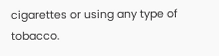cigarettes or using any type of tobacco.